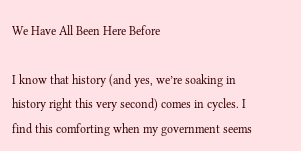We Have All Been Here Before

I know that history (and yes, we’re soaking in history right this very second) comes in cycles. I find this comforting when my government seems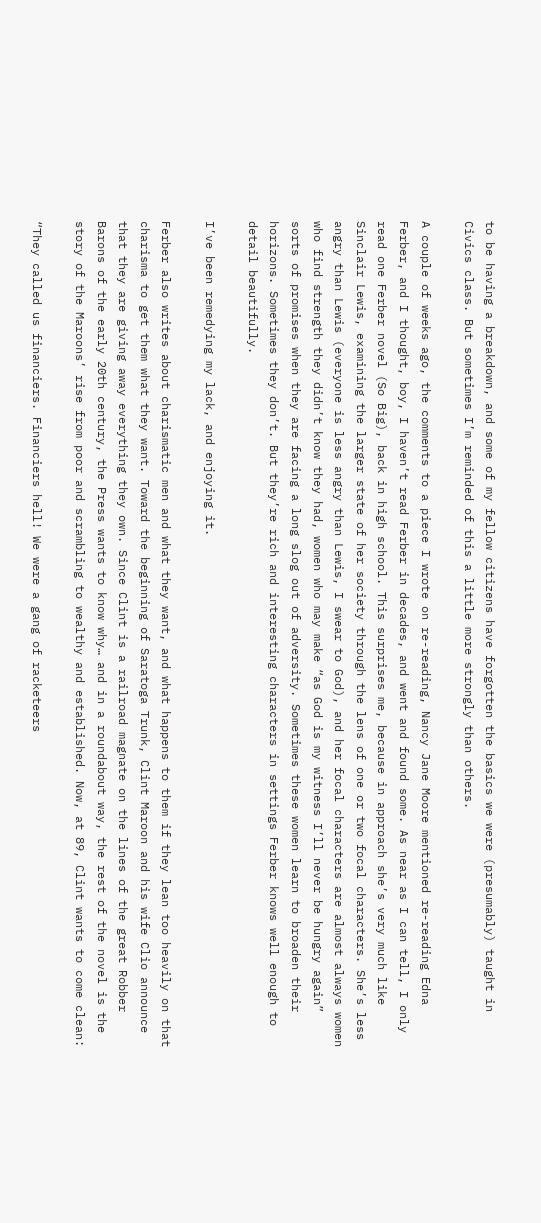to be having a breakdown, and some of my fellow citizens have forgotten the basics we were (presumably) taught in Civics class. But sometimes I’m reminded of this a little more strongly than others.

A couple of weeks ago, the comments to a piece I wrote on re-reading, Nancy Jane Moore mentioned re-reading Edna Ferber, and I thought, boy, I haven’t read Ferber in decades, and went and found some. As near as I can tell, I only read one Ferber novel (So Big), back in high school. This surprises me, because in approach she’s very much like Sinclair Lewis, examining the larger state of her society through the lens of one or two focal characters. She’s less angry than Lewis (everyone is less angry than Lewis, I swear to God), and her focal characters are almost always women who find strength they didn’t know they had, women who may make “as God is my witness I’ll never be hungry again” sorts of promises when they are facing a long slog out of adversity. Sometimes these women learn to broaden their horizons. Sometimes they don’t. But they’re rich and interesting characters in settings Ferber knows well enough to detail beautifully.

I’ve been remedying my lack, and enjoying it.

Ferber also writes about charismatic men and what they want, and what happens to them if they lean too heavily on that charisma to get them what they want. Toward the beginning of Saratoga Trunk, Clint Maroon and his wife Clio announce that they are giving away everything they own. Since Clint is a railroad magnate on the lines of the great Robber Barons of the early 20th century, the Press wants to know why… and in a roundabout way, the rest of the novel is the story of the Maroons’ rise from poor and scrambling to wealthy and established. Now, at 89, Clint wants to come clean:

“They called us financiers. Financiers hell! We were a gang of racketeers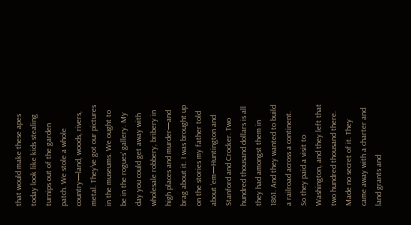that would make these apes today look like kids stealing turnips out of the garden patch. We stole a whole country—land, woods, rivers, metal. They’ve got our pictures in the museums. We ought to be in the rogues’ gallery. My day you could get away with wholesale robbery, bribery in high places and murder—and brag about it. I was brought up on the stories my father told about ‘em—Huntington and Stanford and Crocker. Two hundred thousand dollars is all they had amongst them in 1861. And they wanted to build a railroad across a continent. So they paid a visit to Washington, and they left that two hundred thousand there. Made no secret of it. They came away with a charter and land grants and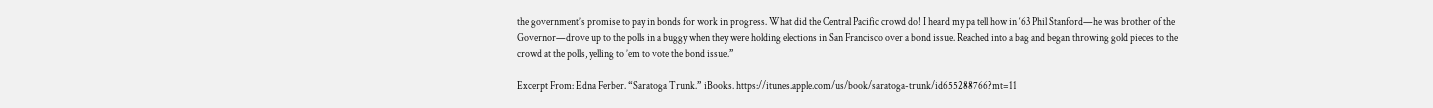the government’s promise to pay in bonds for work in progress. What did the Central Pacific crowd do! I heard my pa tell how in ‘63 Phil Stanford—he was brother of the Governor—drove up to the polls in a buggy when they were holding elections in San Francisco over a bond issue. Reached into a bag and began throwing gold pieces to the crowd at the polls, yelling to ’em to vote the bond issue.”

Excerpt From: Edna Ferber. “Saratoga Trunk.” iBooks. https://itunes.apple.com/us/book/saratoga-trunk/id655288766?mt=11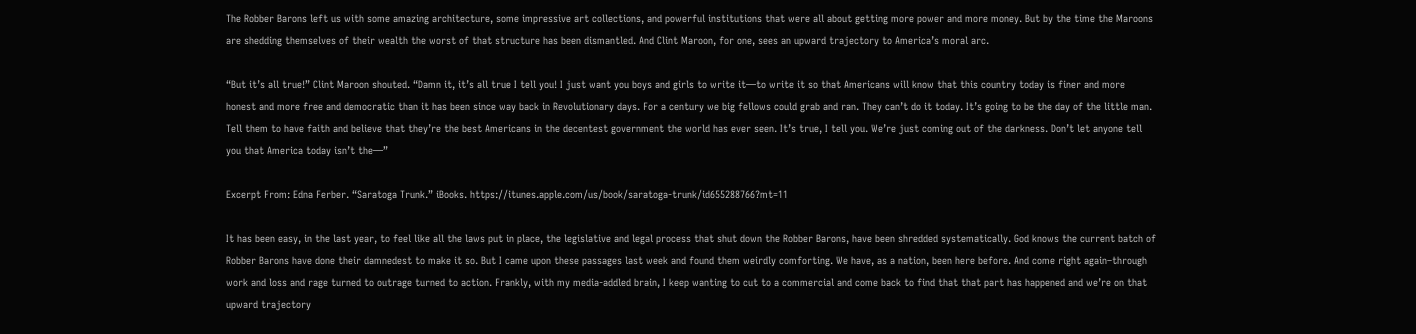The Robber Barons left us with some amazing architecture, some impressive art collections, and powerful institutions that were all about getting more power and more money. But by the time the Maroons are shedding themselves of their wealth the worst of that structure has been dismantled. And Clint Maroon, for one, sees an upward trajectory to America’s moral arc.

“But it’s all true!” Clint Maroon shouted. “Damn it, it’s all true I tell you! I just want you boys and girls to write it—to write it so that Americans will know that this country today is finer and more honest and more free and democratic than it has been since way back in Revolutionary days. For a century we big fellows could grab and ran. They can’t do it today. It’s going to be the day of the little man. Tell them to have faith and believe that they’re the best Americans in the decentest government the world has ever seen. It’s true, I tell you. We’re just coming out of the darkness. Don’t let anyone tell you that America today isn’t the—”

Excerpt From: Edna Ferber. “Saratoga Trunk.” iBooks. https://itunes.apple.com/us/book/saratoga-trunk/id655288766?mt=11

It has been easy, in the last year, to feel like all the laws put in place, the legislative and legal process that shut down the Robber Barons, have been shredded systematically. God knows the current batch of Robber Barons have done their damnedest to make it so. But I came upon these passages last week and found them weirdly comforting. We have, as a nation, been here before. And come right again–through work and loss and rage turned to outrage turned to action. Frankly, with my media-addled brain, I keep wanting to cut to a commercial and come back to find that that part has happened and we’re on that upward trajectory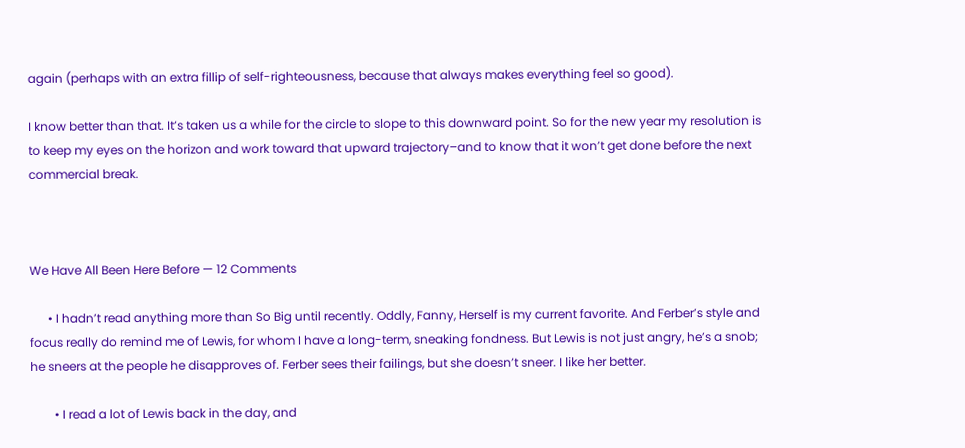again (perhaps with an extra fillip of self-righteousness, because that always makes everything feel so good).

I know better than that. It’s taken us a while for the circle to slope to this downward point. So for the new year my resolution is to keep my eyes on the horizon and work toward that upward trajectory–and to know that it won’t get done before the next commercial break.



We Have All Been Here Before — 12 Comments

      • I hadn’t read anything more than So Big until recently. Oddly, Fanny, Herself is my current favorite. And Ferber’s style and focus really do remind me of Lewis, for whom I have a long-term, sneaking fondness. But Lewis is not just angry, he’s a snob; he sneers at the people he disapproves of. Ferber sees their failings, but she doesn’t sneer. I like her better.

        • I read a lot of Lewis back in the day, and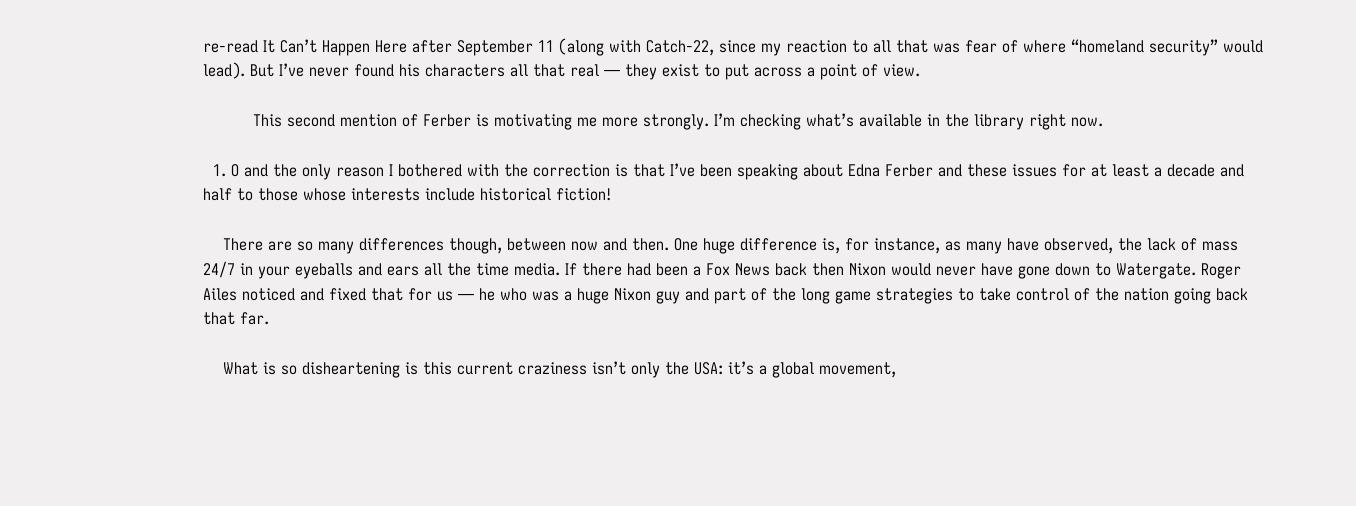re-read It Can’t Happen Here after September 11 (along with Catch-22, since my reaction to all that was fear of where “homeland security” would lead). But I’ve never found his characters all that real — they exist to put across a point of view.

          This second mention of Ferber is motivating me more strongly. I’m checking what’s available in the library right now.

  1. O and the only reason I bothered with the correction is that I’ve been speaking about Edna Ferber and these issues for at least a decade and half to those whose interests include historical fiction!

    There are so many differences though, between now and then. One huge difference is, for instance, as many have observed, the lack of mass 24/7 in your eyeballs and ears all the time media. If there had been a Fox News back then Nixon would never have gone down to Watergate. Roger Ailes noticed and fixed that for us — he who was a huge Nixon guy and part of the long game strategies to take control of the nation going back that far.

    What is so disheartening is this current craziness isn’t only the USA: it’s a global movement,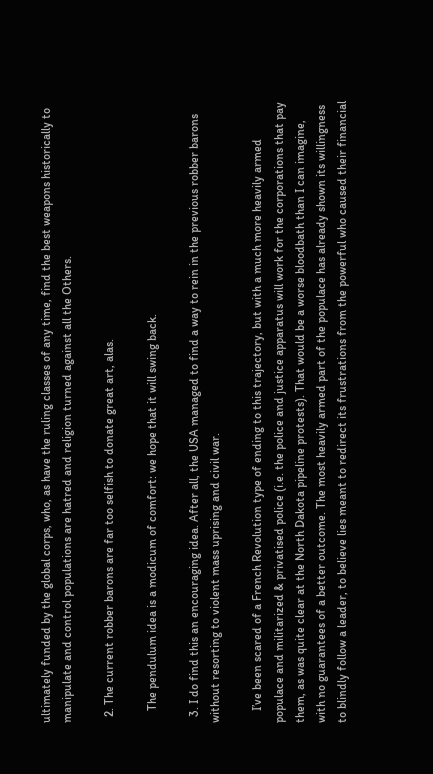ultimately funded by the global corps, who, as have the ruling classes of any time, find the best weapons historically to manipulate and control populations are hatred and religion turned against all the Others.

  2. The current robber barons are far too selfish to donate great art, alas.

    The pendulum idea is a modicum of comfort: we hope that it will swing back.

  3. I do find this an encouraging idea. After all, the USA managed to find a way to rein in the previous robber barons without resorting to violent mass uprising and civil war.

    I’ve been scared of a French Revolution type of ending to this trajectory, but with a much more heavily armed populace and militarized & privatised police (i.e. the police and justice apparatus will work for the corporations that pay them, as was quite clear at the North Dakota pipeline protests). That would be a worse bloodbath than I can imagine, with no guarantees of a better outcome. The most heavily armed part of the populace has already shown its willingness to blindly follow a leader, to believe lies meant to redirect its frustrations from the powerful who caused their financial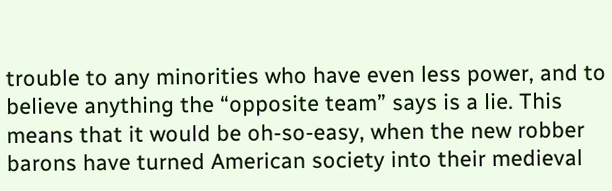trouble to any minorities who have even less power, and to believe anything the “opposite team” says is a lie. This means that it would be oh-so-easy, when the new robber barons have turned American society into their medieval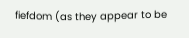fiefdom (as they appear to be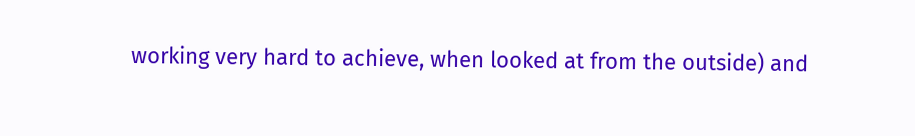working very hard to achieve, when looked at from the outside) and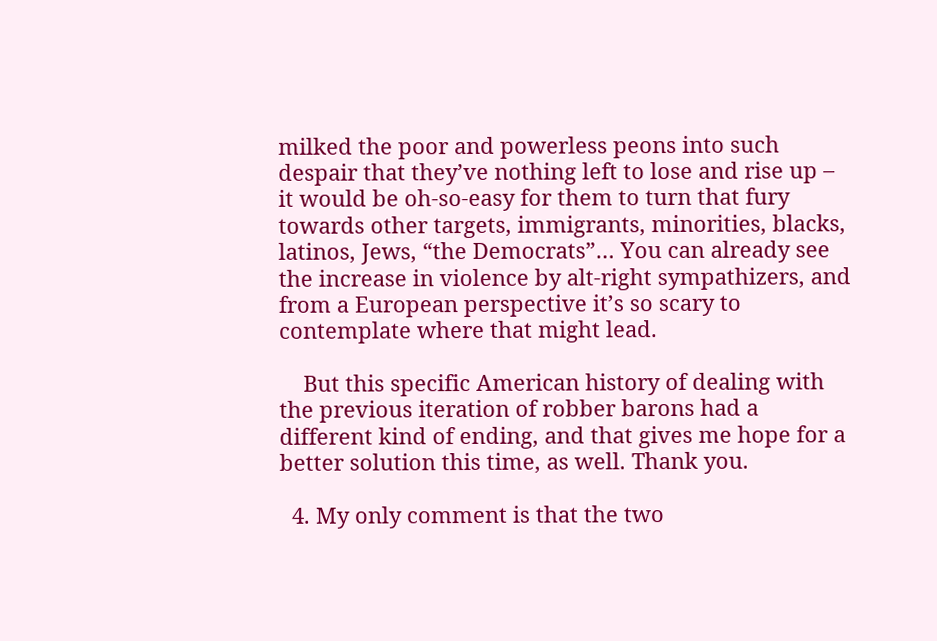milked the poor and powerless peons into such despair that they’ve nothing left to lose and rise up – it would be oh-so-easy for them to turn that fury towards other targets, immigrants, minorities, blacks, latinos, Jews, “the Democrats”… You can already see the increase in violence by alt-right sympathizers, and from a European perspective it’s so scary to contemplate where that might lead.

    But this specific American history of dealing with the previous iteration of robber barons had a different kind of ending, and that gives me hope for a better solution this time, as well. Thank you.

  4. My only comment is that the two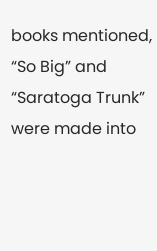books mentioned, “So Big” and “Saratoga Trunk” were made into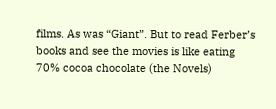films. As was “Giant”. But to read Ferber’s books and see the movies is like eating 70% cocoa chocolate (the Novels)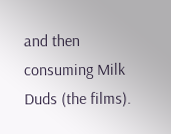and then consuming Milk Duds (the films).